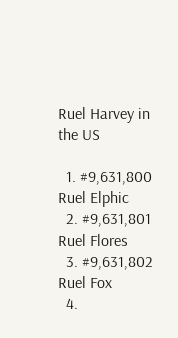Ruel Harvey in the US

  1. #9,631,800 Ruel Elphic
  2. #9,631,801 Ruel Flores
  3. #9,631,802 Ruel Fox
  4.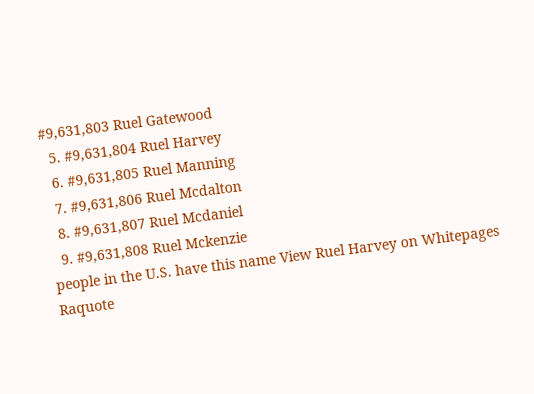#9,631,803 Ruel Gatewood
  5. #9,631,804 Ruel Harvey
  6. #9,631,805 Ruel Manning
  7. #9,631,806 Ruel Mcdalton
  8. #9,631,807 Ruel Mcdaniel
  9. #9,631,808 Ruel Mckenzie
people in the U.S. have this name View Ruel Harvey on Whitepages Raquote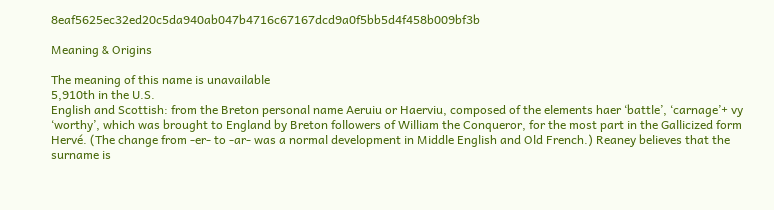8eaf5625ec32ed20c5da940ab047b4716c67167dcd9a0f5bb5d4f458b009bf3b

Meaning & Origins

The meaning of this name is unavailable
5,910th in the U.S.
English and Scottish: from the Breton personal name Aeruiu or Haerviu, composed of the elements haer ‘battle’, ‘carnage’+ vy ‘worthy’, which was brought to England by Breton followers of William the Conqueror, for the most part in the Gallicized form Hervé. (The change from -er- to -ar- was a normal development in Middle English and Old French.) Reaney believes that the surname is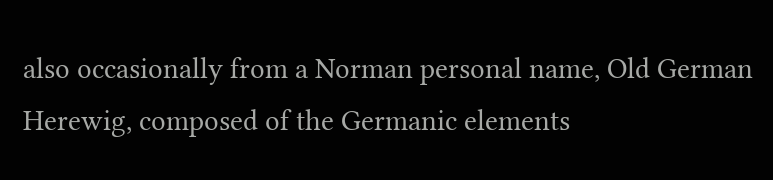also occasionally from a Norman personal name, Old German Herewig, composed of the Germanic elements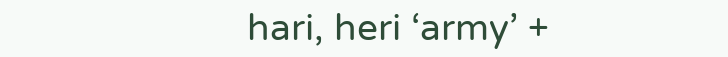hari, heri ‘army’ +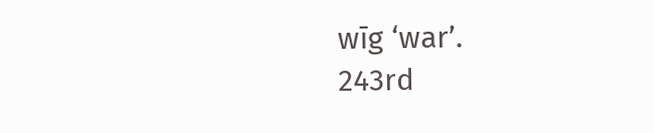wīg ‘war’.
243rd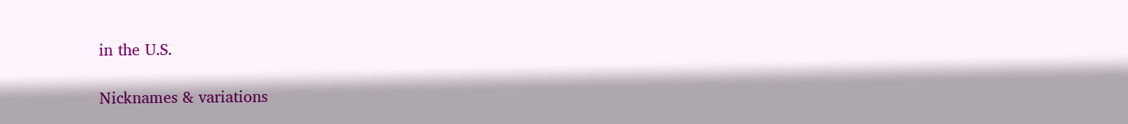in the U.S.

Nicknames & variations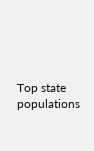Top state populations